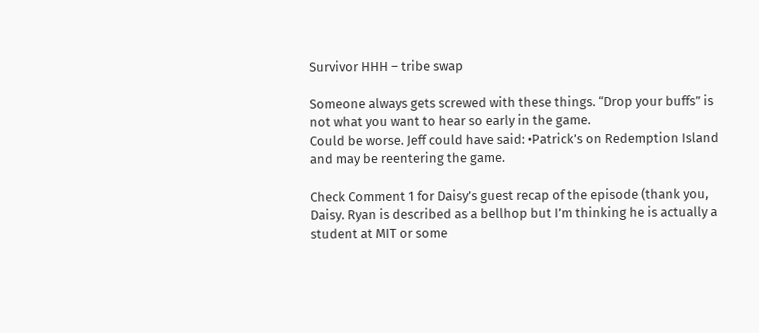Survivor HHH – tribe swap

Someone always gets screwed with these things. “Drop your buffs” is not what you want to hear so early in the game.
Could be worse. Jeff could have said: •Patrick’s on Redemption Island and may be reentering the game.

Check Comment 1 for Daisy’s guest recap of the episode (thank you, Daisy. Ryan is described as a bellhop but I’m thinking he is actually a student at MIT or some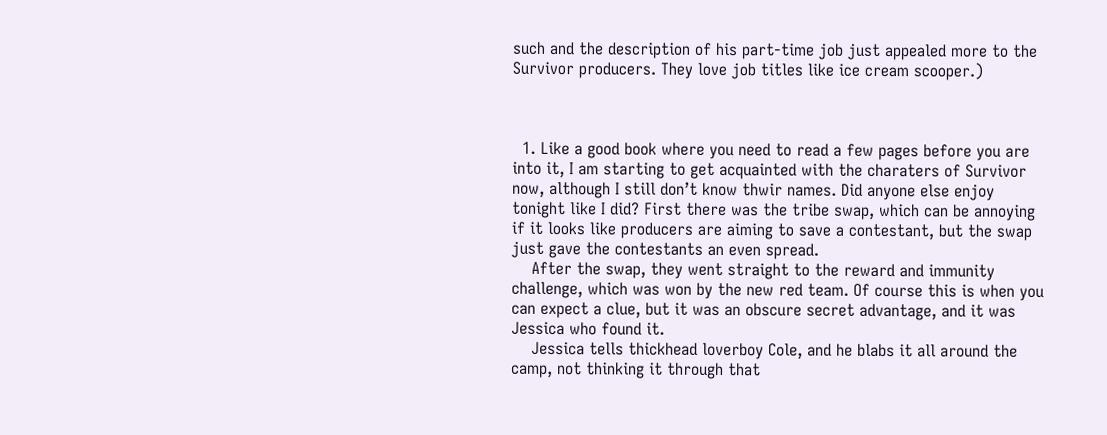such and the description of his part-time job just appealed more to the Survivor producers. They love job titles like ice cream scooper.)



  1. Like a good book where you need to read a few pages before you are into it, I am starting to get acquainted with the charaters of Survivor now, although I still don’t know thwir names. Did anyone else enjoy tonight like I did? First there was the tribe swap, which can be annoying if it looks like producers are aiming to save a contestant, but the swap just gave the contestants an even spread.
    After the swap, they went straight to the reward and immunity challenge, which was won by the new red team. Of course this is when you can expect a clue, but it was an obscure secret advantage, and it was Jessica who found it.
    Jessica tells thickhead loverboy Cole, and he blabs it all around the camp, not thinking it through that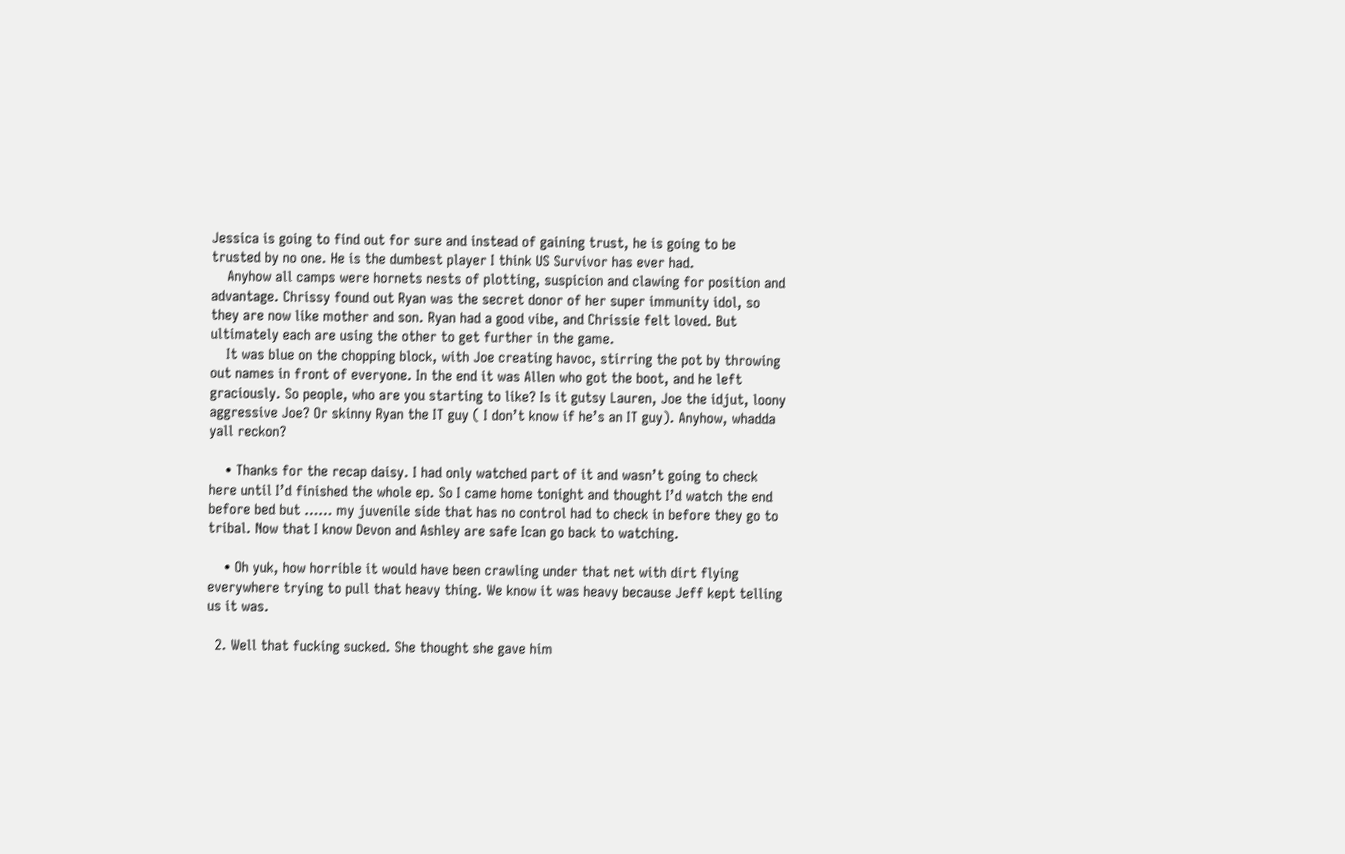Jessica is going to find out for sure and instead of gaining trust, he is going to be trusted by no one. He is the dumbest player I think US Survivor has ever had.
    Anyhow all camps were hornets nests of plotting, suspicion and clawing for position and advantage. Chrissy found out Ryan was the secret donor of her super immunity idol, so they are now like mother and son. Ryan had a good vibe, and Chrissie felt loved. But ultimately each are using the other to get further in the game.
    It was blue on the chopping block, with Joe creating havoc, stirring the pot by throwing out names in front of everyone. In the end it was Allen who got the boot, and he left graciously. So people, who are you starting to like? Is it gutsy Lauren, Joe the idjut, loony aggressive Joe? Or skinny Ryan the IT guy ( I don’t know if he’s an IT guy). Anyhow, whadda yall reckon?

    • Thanks for the recap daisy. I had only watched part of it and wasn’t going to check here until I’d finished the whole ep. So I came home tonight and thought I’d watch the end before bed but …… my juvenile side that has no control had to check in before they go to tribal. Now that I know Devon and Ashley are safe Ican go back to watching.

    • Oh yuk, how horrible it would have been crawling under that net with dirt flying everywhere trying to pull that heavy thing. We know it was heavy because Jeff kept telling us it was.

  2. Well that fucking sucked. She thought she gave him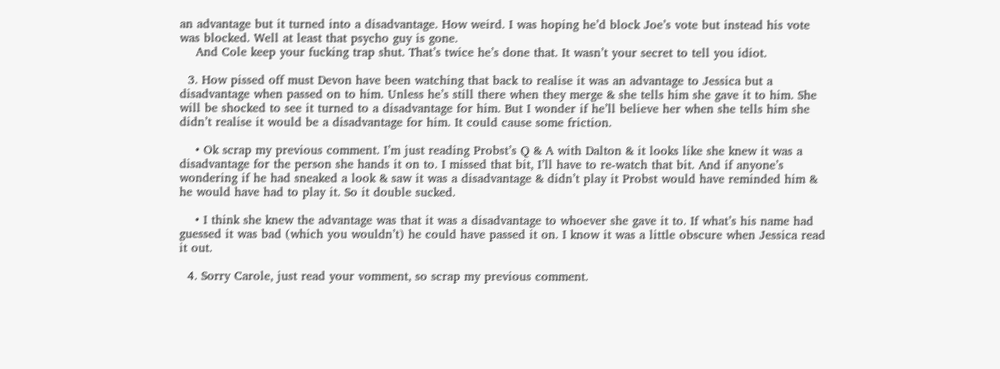an advantage but it turned into a disadvantage. How weird. I was hoping he’d block Joe’s vote but instead his vote was blocked. Well at least that psycho guy is gone.
    And Cole keep your fucking trap shut. That’s twice he’s done that. It wasn’t your secret to tell you idiot.

  3. How pissed off must Devon have been watching that back to realise it was an advantage to Jessica but a disadvantage when passed on to him. Unless he’s still there when they merge & she tells him she gave it to him. She will be shocked to see it turned to a disadvantage for him. But I wonder if he’ll believe her when she tells him she didn’t realise it would be a disadvantage for him. It could cause some friction.

    • Ok scrap my previous comment. I’m just reading Probst’s Q & A with Dalton & it looks like she knew it was a disadvantage for the person she hands it on to. I missed that bit, I’ll have to re-watch that bit. And if anyone’s wondering if he had sneaked a look & saw it was a disadvantage & didn’t play it Probst would have reminded him & he would have had to play it. So it double sucked.

    • I think she knew the advantage was that it was a disadvantage to whoever she gave it to. If what’s his name had guessed it was bad (which you wouldn’t) he could have passed it on. I know it was a little obscure when Jessica read it out.

  4. Sorry Carole, just read your vomment, so scrap my previous comment.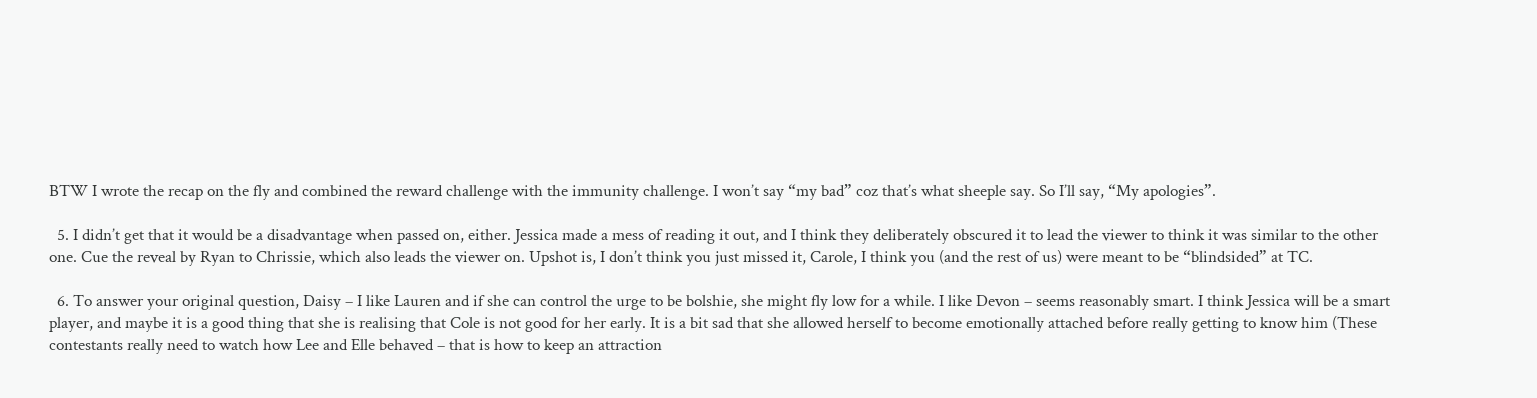BTW I wrote the recap on the fly and combined the reward challenge with the immunity challenge. I won’t say “my bad” coz that’s what sheeple say. So I’ll say, “My apologies”.

  5. I didn’t get that it would be a disadvantage when passed on, either. Jessica made a mess of reading it out, and I think they deliberately obscured it to lead the viewer to think it was similar to the other one. Cue the reveal by Ryan to Chrissie, which also leads the viewer on. Upshot is, I don’t think you just missed it, Carole, I think you (and the rest of us) were meant to be “blindsided” at TC.

  6. To answer your original question, Daisy – I like Lauren and if she can control the urge to be bolshie, she might fly low for a while. I like Devon – seems reasonably smart. I think Jessica will be a smart player, and maybe it is a good thing that she is realising that Cole is not good for her early. It is a bit sad that she allowed herself to become emotionally attached before really getting to know him (These contestants really need to watch how Lee and Elle behaved – that is how to keep an attraction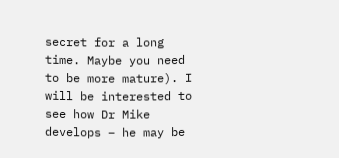secret for a long time. Maybe you need to be more mature). I will be interested to see how Dr Mike develops – he may be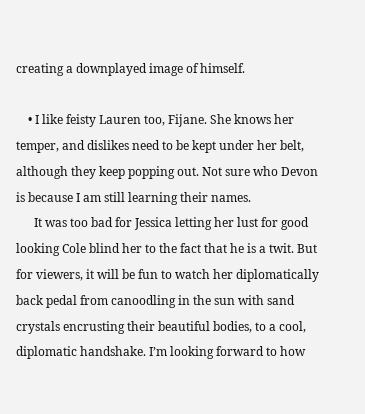creating a downplayed image of himself.

    • I like feisty Lauren too, Fijane. She knows her temper, and dislikes need to be kept under her belt, although they keep popping out. Not sure who Devon is because I am still learning their names.
      It was too bad for Jessica letting her lust for good looking Cole blind her to the fact that he is a twit. But for viewers, it will be fun to watch her diplomatically back pedal from canoodling in the sun with sand crystals encrusting their beautiful bodies, to a cool, diplomatic handshake. I’m looking forward to how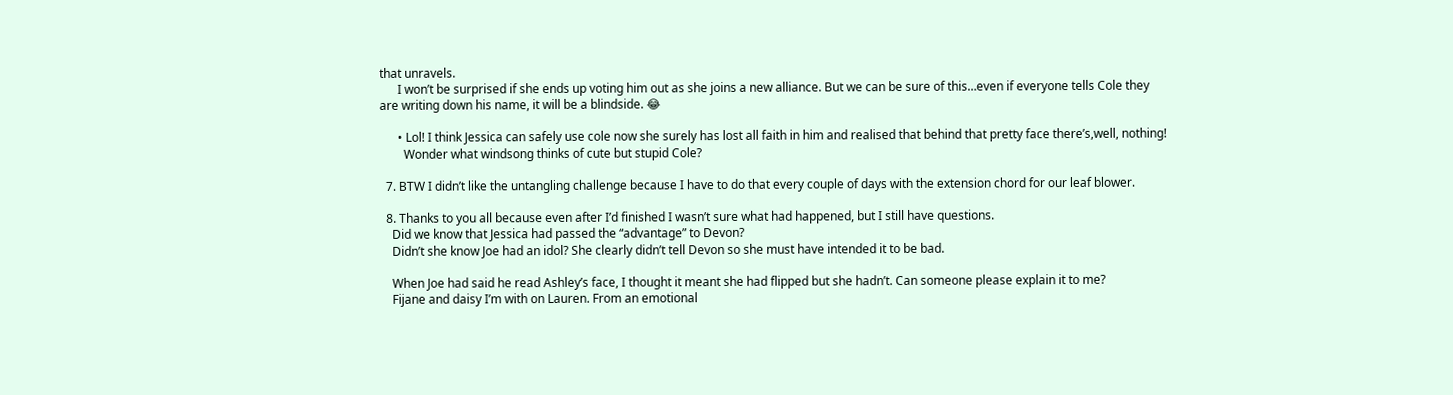that unravels.
      I won’t be surprised if she ends up voting him out as she joins a new alliance. But we can be sure of this…even if everyone tells Cole they are writing down his name, it will be a blindside. 😂

      • Lol! I think Jessica can safely use cole now she surely has lost all faith in him and realised that behind that pretty face there’s,well, nothing!
        Wonder what windsong thinks of cute but stupid Cole?

  7. BTW I didn’t like the untangling challenge because I have to do that every couple of days with the extension chord for our leaf blower.

  8. Thanks to you all because even after I’d finished I wasn’t sure what had happened, but I still have questions.
    Did we know that Jessica had passed the “advantage” to Devon?
    Didn’t she know Joe had an idol? She clearly didn’t tell Devon so she must have intended it to be bad.

    When Joe had said he read Ashley’s face, I thought it meant she had flipped but she hadn’t. Can someone please explain it to me?
    Fijane and daisy I’m with on Lauren. From an emotional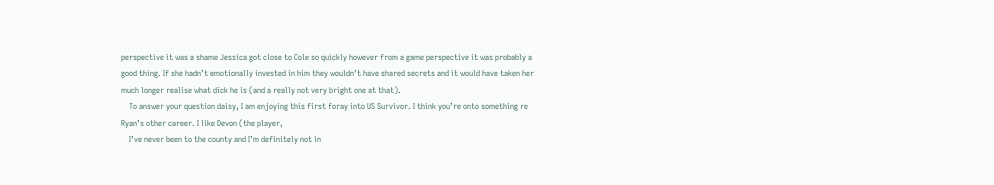perspective it was a shame Jessica got close to Cole so quickly however from a game perspective it was probably a good thing. If she hadn’t emotionally invested in him they wouldn’t have shared secrets and it would have taken her much longer realise what dick he is (and a really not very bright one at that).
    To answer your question daisy, I am enjoying this first foray into US Survivor. I think you’re onto something re Ryan’s other career. I like Devon (the player,
    I’ve never been to the county and I’m definitely not in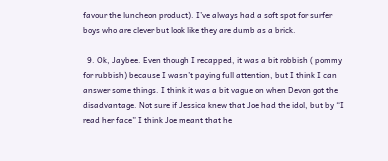favour the luncheon product). I’ve always had a soft spot for surfer boys who are clever but look like they are dumb as a brick.

  9. Ok, Jaybee. Even though I recapped, it was a bit robbish ( pommy for rubbish) because I wasn’t paying full attention, but I think I can answer some things. I think it was a bit vague on when Devon got the disadvantage. Not sure if Jessica knew that Joe had the idol, but by “I read her face” I think Joe meant that he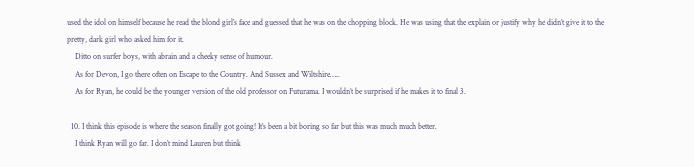used the idol on himself because he read the blond girl’s face and guessed that he was on the chopping block. He was using that the explain or justify why he didn’t give it to the pretty, dark girl who asked him for it.
    Ditto on surfer boys, with abrain and a cheeky sense of humour.
    As for Devon, I go there often on Escape to the Country. And Sussex and Wiltshire…..
    As for Ryan, he could be the younger version of the old professor on Futurama. I wouldn’t be surprised if he makes it to final 3.

  10. I think this episode is where the season finally got going! It’s been a bit boring so far but this was much much better.
    I think Ryan will go far. I don’t mind Lauren but think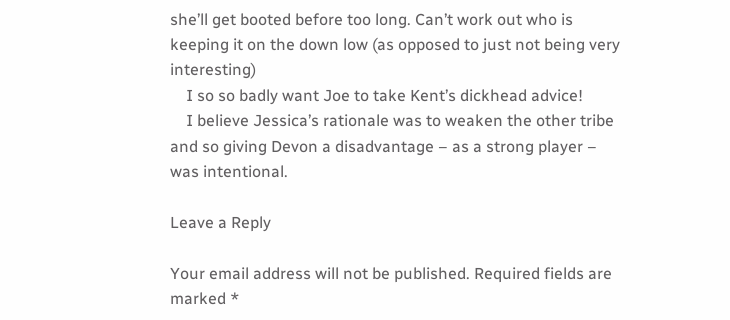she’ll get booted before too long. Can’t work out who is keeping it on the down low (as opposed to just not being very interesting)
    I so so badly want Joe to take Kent’s dickhead advice!
    I believe Jessica’s rationale was to weaken the other tribe and so giving Devon a disadvantage – as a strong player – was intentional.

Leave a Reply

Your email address will not be published. Required fields are marked *